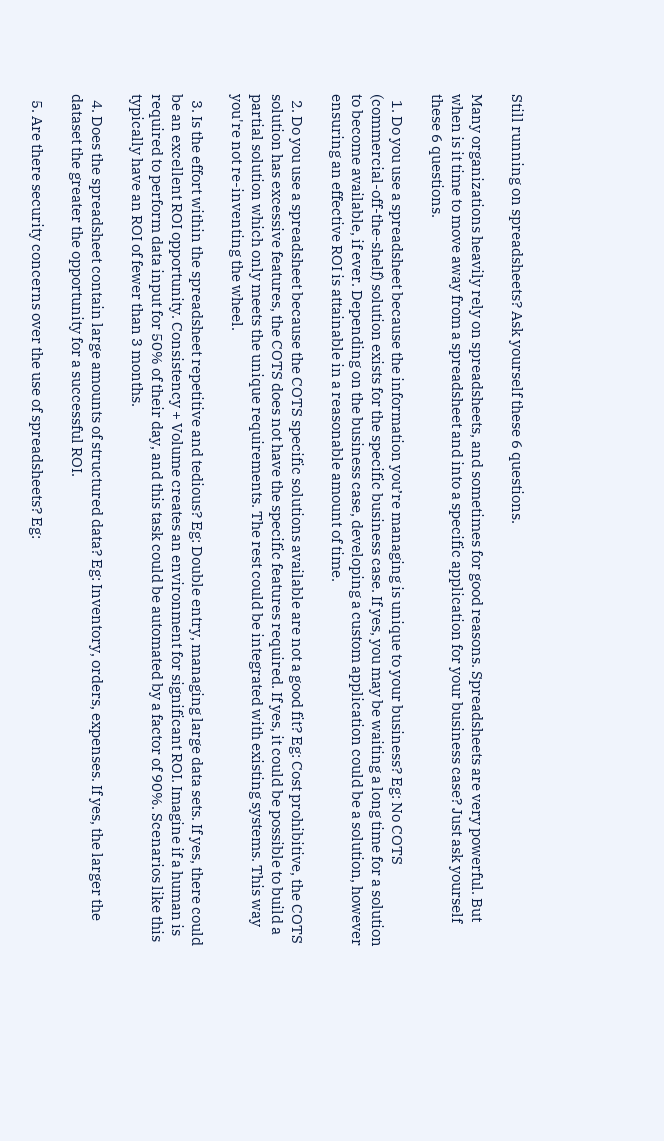Still running on spreadsheets? Ask yourself these 6 questions.

Many organizations heavily rely on spreadsheets, and sometimes for good reasons. Spreadsheets are very powerful. But when is it time to move away from a spreadsheet and into a specific application for your business case? Just ask yourself these 6 questions.

  1. Do you use a spreadsheet because the information you’re managing is unique to your business? Eg: No COTS (commercial-off-the-shelf) solution exists for the specific business case. If yes, you may be waiting a long time for a solution to become available, if ever. Depending on the business case, developing a custom application could be a solution, however ensuring an effective ROI is attainable in a reasonable amount of time.

  2. Do you use a spreadsheet because the COTS specific solutions available are not a good fit? Eg: Cost prohibitive, the COTS solution has excessive features, the COTS does not have the specific features required. If yes, it could be possible to build a partial solution which only meets the unique requirements. The rest could be integrated with existing systems. This way you're not re-inventing the wheel.

  3. Is the effort within the spreadsheet repetitive and tedious? Eg: Double entry, managing large data sets. If yes, there could be an excellent ROI opportunity. Consistency + Volume creates an environment for significant ROI. Imagine if a human is required to perform data input for 50% of their day, and this task could be automated by a factor of 90%. Scenarios like this typically have an ROI of fewer than 3 months.

  4. Does the spreadsheet contain large amounts of structured data? Eg: Inventory, orders, expenses. If yes, the larger the dataset the greater the opportunity for a successful ROI.

  5. Are there security concerns over the use of spreadsheets? Eg: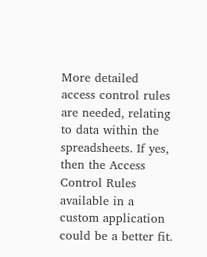More detailed access control rules are needed, relating to data within the spreadsheets. If yes, then the Access Control Rules available in a custom application could be a better fit.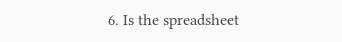6. Is the spreadsheet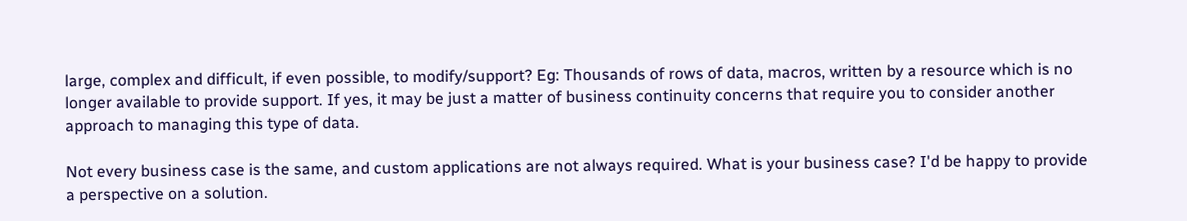large, complex and difficult, if even possible, to modify/support? Eg: Thousands of rows of data, macros, written by a resource which is no longer available to provide support. If yes, it may be just a matter of business continuity concerns that require you to consider another approach to managing this type of data.

Not every business case is the same, and custom applications are not always required. What is your business case? I'd be happy to provide a perspective on a solution.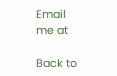Email me at

Back to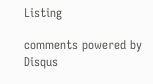Listing

comments powered by Disqus